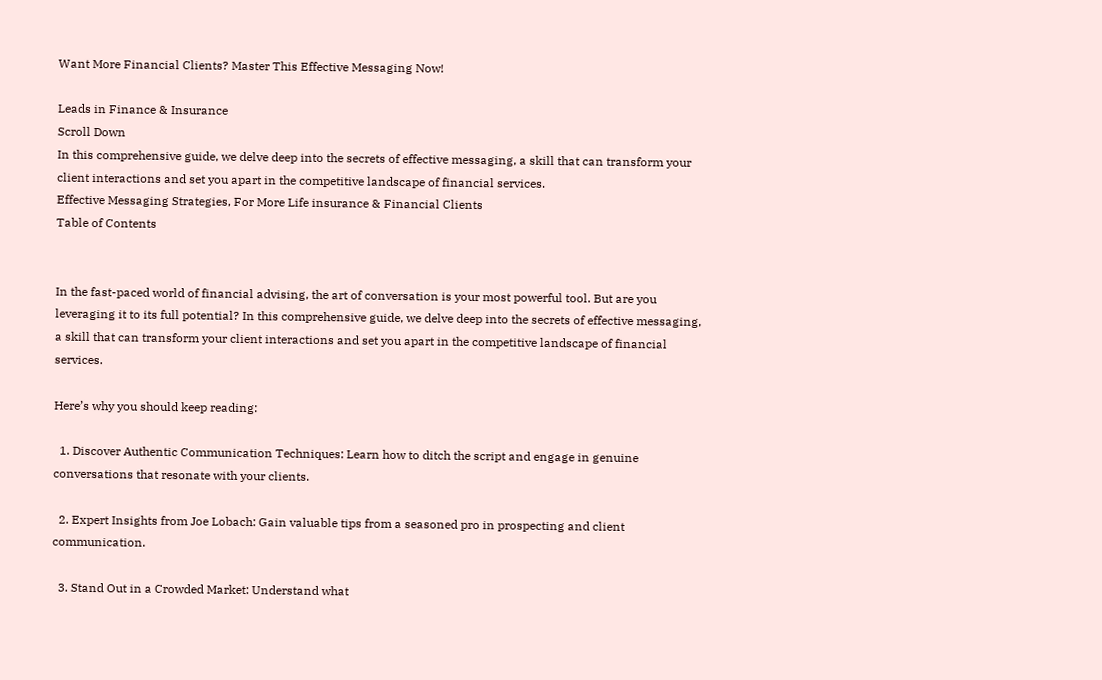Want More Financial Clients? Master This Effective Messaging Now!

Leads in Finance & Insurance
Scroll Down
In this comprehensive guide, we delve deep into the secrets of effective messaging, a skill that can transform your client interactions and set you apart in the competitive landscape of financial services.
Effective Messaging Strategies, For More Life insurance & Financial Clients
Table of Contents


In the fast-paced world of financial advising, the art of conversation is your most powerful tool. But are you leveraging it to its full potential? In this comprehensive guide, we delve deep into the secrets of effective messaging, a skill that can transform your client interactions and set you apart in the competitive landscape of financial services.

Here’s why you should keep reading:

  1. Discover Authentic Communication Techniques: Learn how to ditch the script and engage in genuine conversations that resonate with your clients.

  2. Expert Insights from Joe Lobach: Gain valuable tips from a seasoned pro in prospecting and client communication.

  3. Stand Out in a Crowded Market: Understand what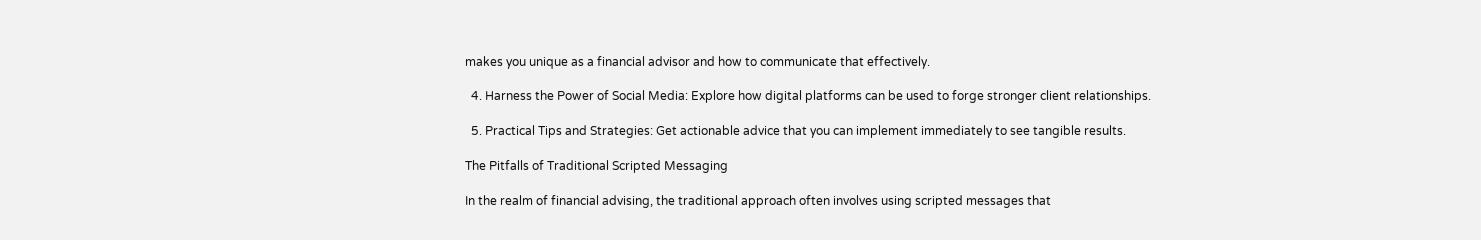makes you unique as a financial advisor and how to communicate that effectively.

  4. Harness the Power of Social Media: Explore how digital platforms can be used to forge stronger client relationships.

  5. Practical Tips and Strategies: Get actionable advice that you can implement immediately to see tangible results.

The Pitfalls of Traditional Scripted Messaging

In the realm of financial advising, the traditional approach often involves using scripted messages that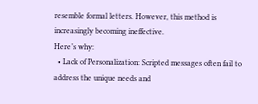resemble formal letters. However, this method is increasingly becoming ineffective.
Here’s why:
  • Lack of Personalization: Scripted messages often fail to address the unique needs and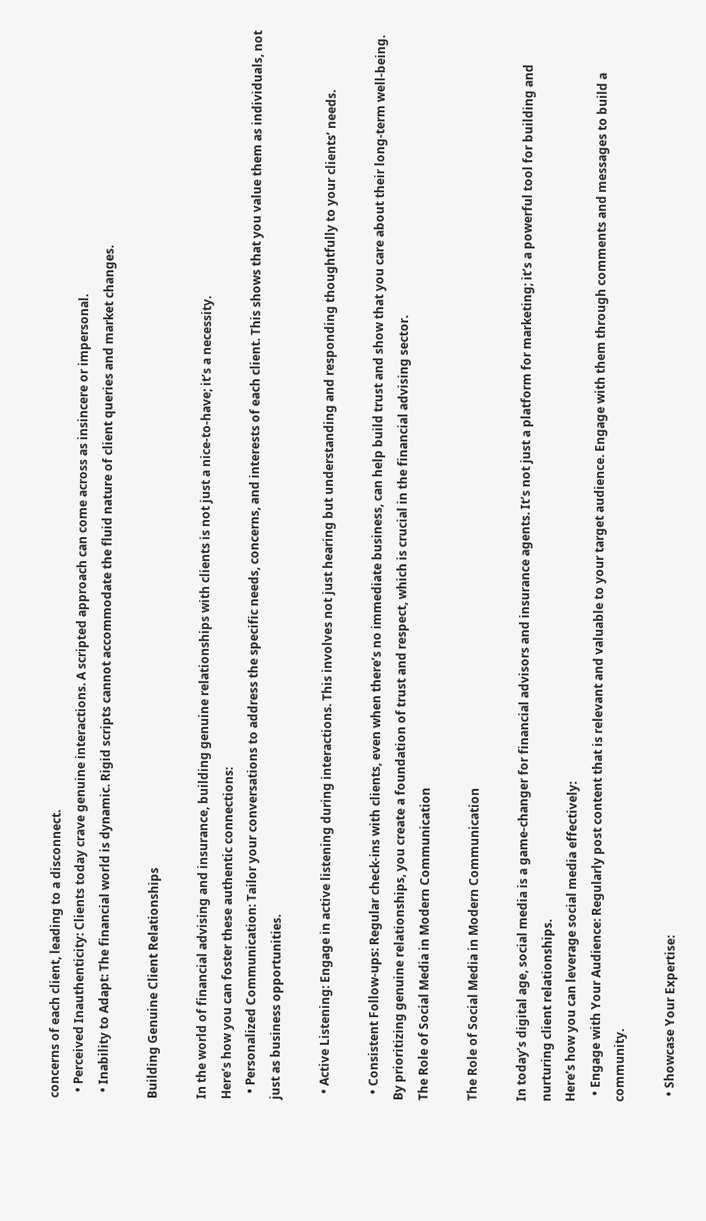concerns of each client, leading to a disconnect.
  • Perceived Inauthenticity: Clients today crave genuine interactions. A scripted approach can come across as insincere or impersonal.
  • Inability to Adapt: The financial world is dynamic. Rigid scripts cannot accommodate the fluid nature of client queries and market changes.

Building Genuine Client Relationships

In the world of financial advising and insurance, building genuine relationships with clients is not just a nice-to-have; it’s a necessity.
Here’s how you can foster these authentic connections:
  • Personalized Communication: Tailor your conversations to address the specific needs, concerns, and interests of each client. This shows that you value them as individuals, not just as business opportunities.

  • Active Listening: Engage in active listening during interactions. This involves not just hearing but understanding and responding thoughtfully to your clients’ needs.

  • Consistent Follow-ups: Regular check-ins with clients, even when there’s no immediate business, can help build trust and show that you care about their long-term well-being.
By prioritizing genuine relationships, you create a foundation of trust and respect, which is crucial in the financial advising sector.
The Role of Social Media in Modern Communication

The Role of Social Media in Modern Communication

In today’s digital age, social media is a game-changer for financial advisors and insurance agents. It’s not just a platform for marketing; it’s a powerful tool for building and nurturing client relationships.
Here’s how you can leverage social media effectively:
  • Engage with Your Audience: Regularly post content that is relevant and valuable to your target audience. Engage with them through comments and messages to build a community.

  • Showcase Your Expertise: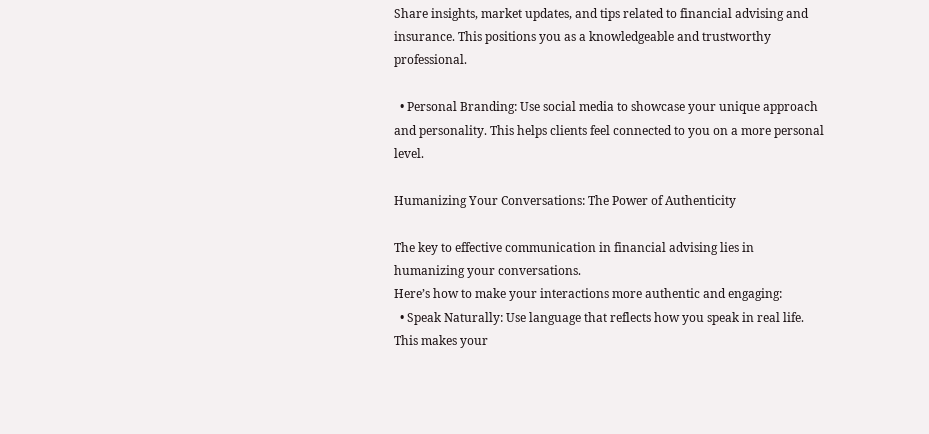Share insights, market updates, and tips related to financial advising and insurance. This positions you as a knowledgeable and trustworthy professional.

  • Personal Branding: Use social media to showcase your unique approach and personality. This helps clients feel connected to you on a more personal level.

Humanizing Your Conversations: The Power of Authenticity

The key to effective communication in financial advising lies in humanizing your conversations.
Here’s how to make your interactions more authentic and engaging:
  • Speak Naturally: Use language that reflects how you speak in real life. This makes your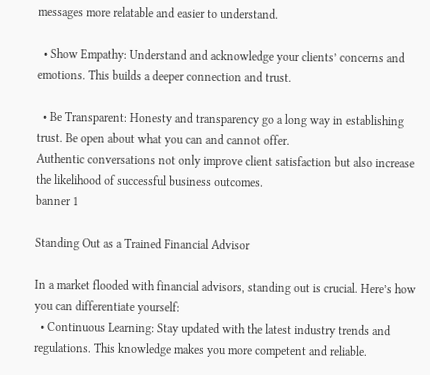messages more relatable and easier to understand.

  • Show Empathy: Understand and acknowledge your clients’ concerns and emotions. This builds a deeper connection and trust.

  • Be Transparent: Honesty and transparency go a long way in establishing trust. Be open about what you can and cannot offer.
Authentic conversations not only improve client satisfaction but also increase the likelihood of successful business outcomes.
banner 1

Standing Out as a Trained Financial Advisor

In a market flooded with financial advisors, standing out is crucial. Here’s how you can differentiate yourself:
  • Continuous Learning: Stay updated with the latest industry trends and regulations. This knowledge makes you more competent and reliable.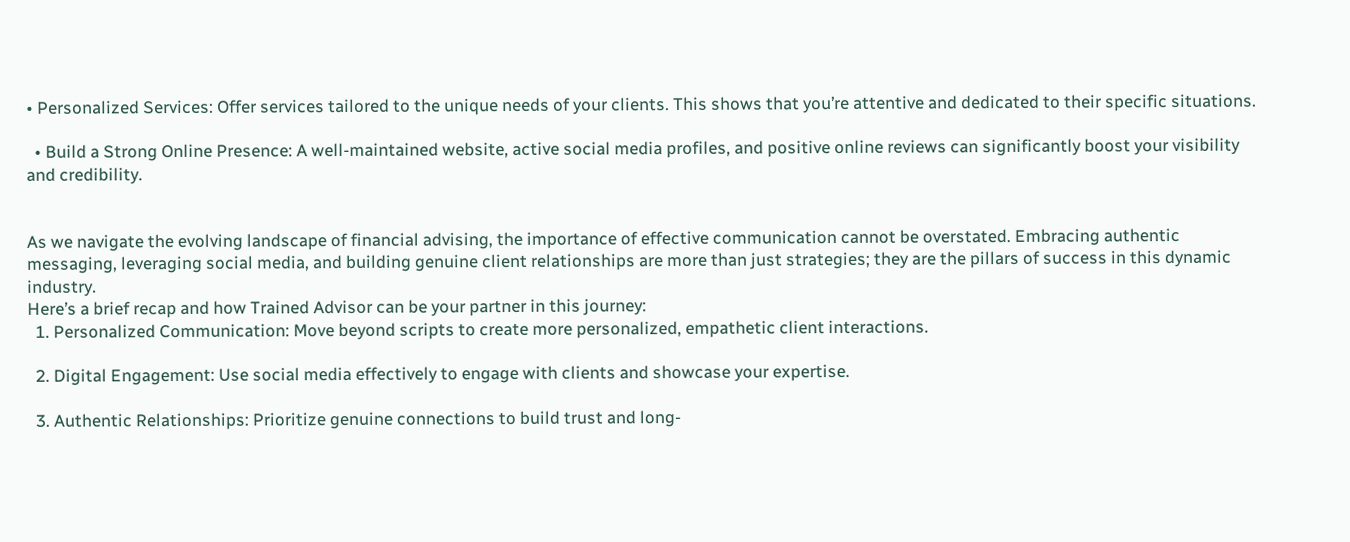• Personalized Services: Offer services tailored to the unique needs of your clients. This shows that you’re attentive and dedicated to their specific situations.

  • Build a Strong Online Presence: A well-maintained website, active social media profiles, and positive online reviews can significantly boost your visibility and credibility.


As we navigate the evolving landscape of financial advising, the importance of effective communication cannot be overstated. Embracing authentic messaging, leveraging social media, and building genuine client relationships are more than just strategies; they are the pillars of success in this dynamic industry.
Here’s a brief recap and how Trained Advisor can be your partner in this journey:
  1. Personalized Communication: Move beyond scripts to create more personalized, empathetic client interactions.

  2. Digital Engagement: Use social media effectively to engage with clients and showcase your expertise.

  3. Authentic Relationships: Prioritize genuine connections to build trust and long-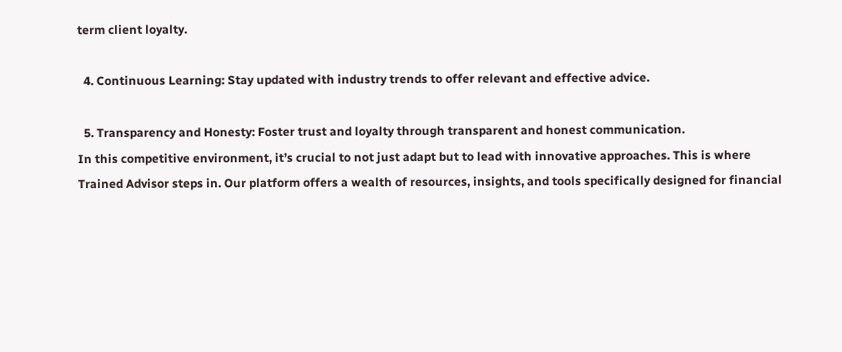term client loyalty.

  4. Continuous Learning: Stay updated with industry trends to offer relevant and effective advice.

  5. Transparency and Honesty: Foster trust and loyalty through transparent and honest communication.
In this competitive environment, it’s crucial to not just adapt but to lead with innovative approaches. This is where Trained Advisor steps in. Our platform offers a wealth of resources, insights, and tools specifically designed for financial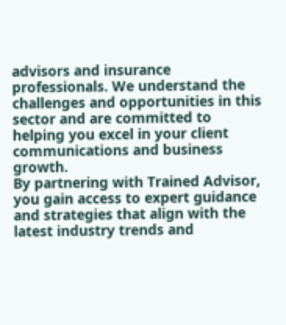advisors and insurance professionals. We understand the challenges and opportunities in this sector and are committed to helping you excel in your client communications and business growth.
By partnering with Trained Advisor, you gain access to expert guidance and strategies that align with the latest industry trends and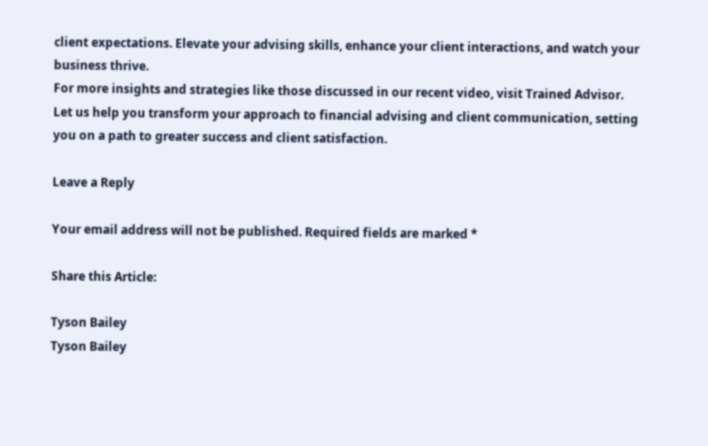client expectations. Elevate your advising skills, enhance your client interactions, and watch your business thrive.
For more insights and strategies like those discussed in our recent video, visit Trained Advisor. Let us help you transform your approach to financial advising and client communication, setting you on a path to greater success and client satisfaction.

Leave a Reply

Your email address will not be published. Required fields are marked *

Share this Article:

Tyson Bailey
Tyson Bailey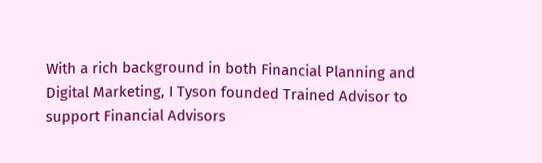With a rich background in both Financial Planning and Digital Marketing, I Tyson founded Trained Advisor to support Financial Advisors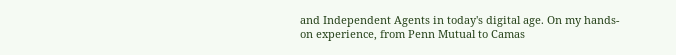and Independent Agents in today's digital age. On my hands-on experience, from Penn Mutual to Camas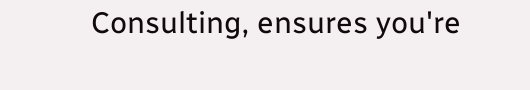Consulting, ensures you're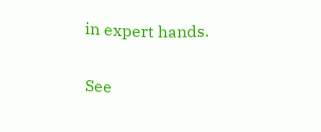in expert hands.

See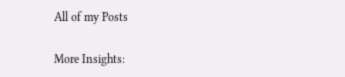All of my Posts

More Insights: